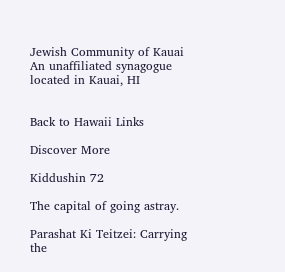Jewish Community of Kauai
An unaffiliated synagogue located in Kauai, HI


Back to Hawaii Links

Discover More

Kiddushin 72

The capital of going astray.

Parashat Ki Teitzei: Carrying the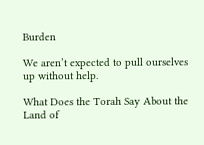Burden

We aren’t expected to pull ourselves up without help.

What Does the Torah Say About the Land of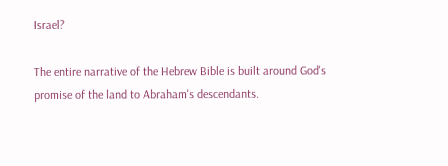Israel?

The entire narrative of the Hebrew Bible is built around God's promise of the land to Abraham's descendants.